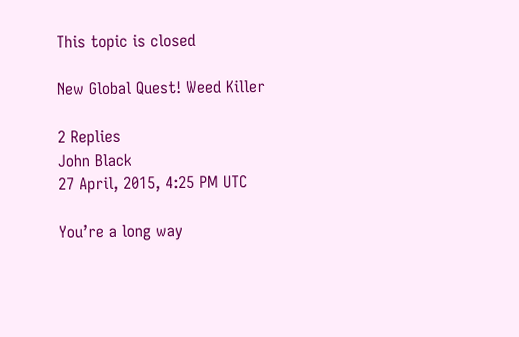This topic is closed

New Global Quest! Weed Killer

2 Replies
John Black
27 April, 2015, 4:25 PM UTC

You’re a long way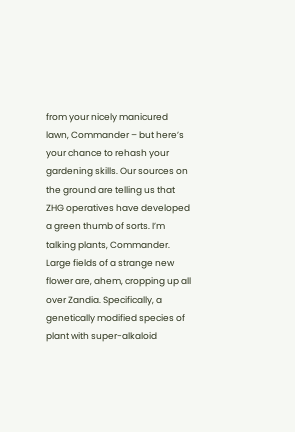from your nicely manicured lawn, Commander – but here’s your chance to rehash your gardening skills. Our sources on the ground are telling us that ZHG operatives have developed a green thumb of sorts. I’m talking plants, Commander. Large fields of a strange new flower are, ahem, cropping up all over Zandia. Specifically, a genetically modified species of plant with super-alkaloid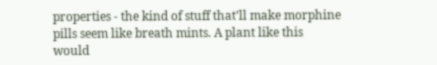properties - the kind of stuff that’ll make morphine pills seem like breath mints. A plant like this would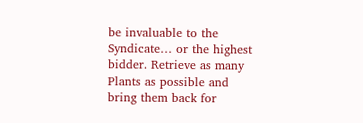be invaluable to the Syndicate… or the highest bidder. Retrieve as many Plants as possible and bring them back for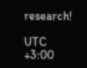research!

UTC +3:00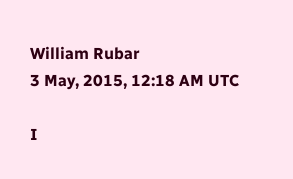William Rubar
3 May, 2015, 12:18 AM UTC

I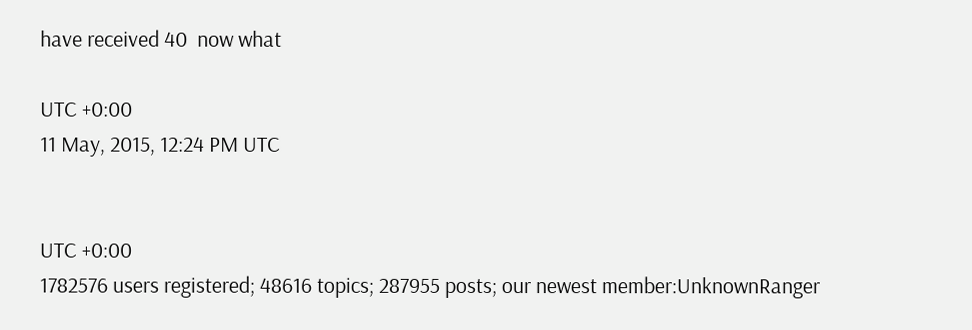have received 40  now what

UTC +0:00
11 May, 2015, 12:24 PM UTC


UTC +0:00
1782576 users registered; 48616 topics; 287955 posts; our newest member:UnknownRanger